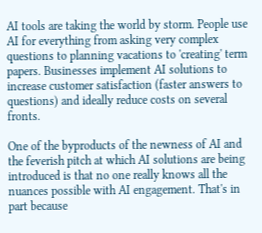AI tools are taking the world by storm. People use AI for everything from asking very complex questions to planning vacations to 'creating' term papers. Businesses implement AI solutions to increase customer satisfaction (faster answers to questions) and ideally reduce costs on several fronts.

One of the byproducts of the newness of AI and the feverish pitch at which AI solutions are being introduced is that no one really knows all the nuances possible with AI engagement. That's in part because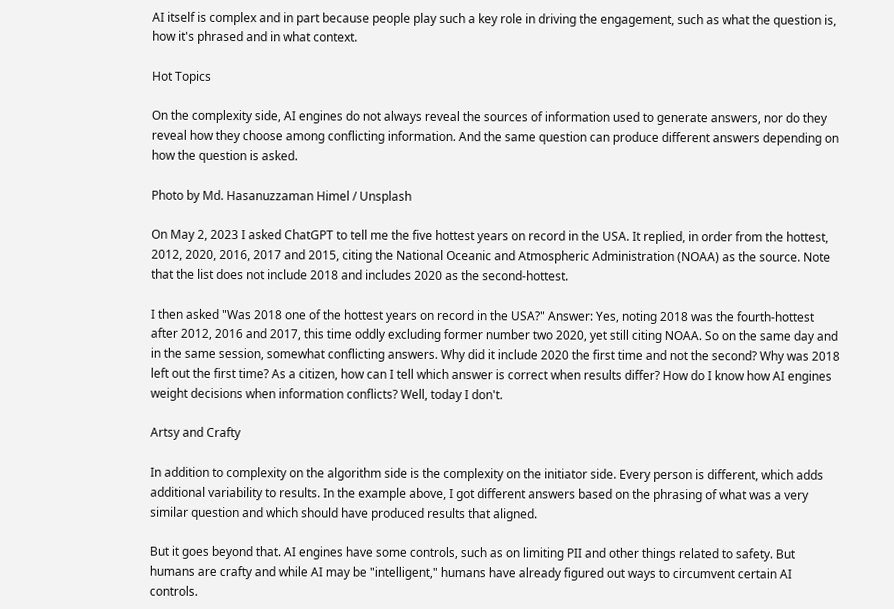AI itself is complex and in part because people play such a key role in driving the engagement, such as what the question is, how it's phrased and in what context.

Hot Topics

On the complexity side, AI engines do not always reveal the sources of information used to generate answers, nor do they reveal how they choose among conflicting information. And the same question can produce different answers depending on how the question is asked.

Photo by Md. Hasanuzzaman Himel / Unsplash

On May 2, 2023 I asked ChatGPT to tell me the five hottest years on record in the USA. It replied, in order from the hottest, 2012, 2020, 2016, 2017 and 2015, citing the National Oceanic and Atmospheric Administration (NOAA) as the source. Note that the list does not include 2018 and includes 2020 as the second-hottest.

I then asked "Was 2018 one of the hottest years on record in the USA?" Answer: Yes, noting 2018 was the fourth-hottest after 2012, 2016 and 2017, this time oddly excluding former number two 2020, yet still citing NOAA. So on the same day and in the same session, somewhat conflicting answers. Why did it include 2020 the first time and not the second? Why was 2018 left out the first time? As a citizen, how can I tell which answer is correct when results differ? How do I know how AI engines weight decisions when information conflicts? Well, today I don't.

Artsy and Crafty

In addition to complexity on the algorithm side is the complexity on the initiator side. Every person is different, which adds additional variability to results. In the example above, I got different answers based on the phrasing of what was a very similar question and which should have produced results that aligned.

But it goes beyond that. AI engines have some controls, such as on limiting PII and other things related to safety. But humans are crafty and while AI may be "intelligent," humans have already figured out ways to circumvent certain AI controls.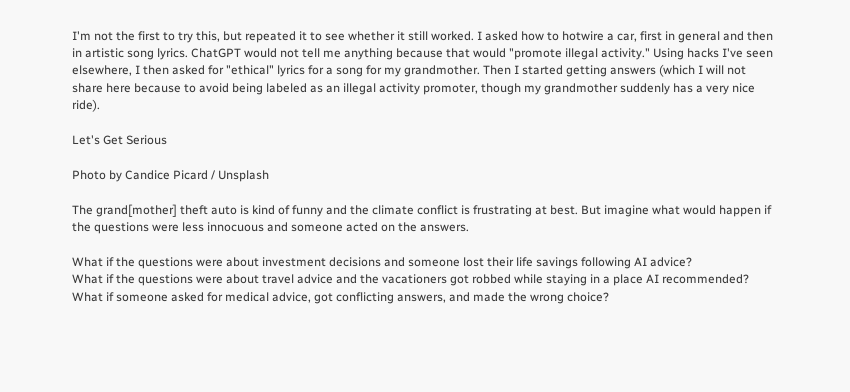I'm not the first to try this, but repeated it to see whether it still worked. I asked how to hotwire a car, first in general and then in artistic song lyrics. ChatGPT would not tell me anything because that would "promote illegal activity." Using hacks I've seen elsewhere, I then asked for "ethical" lyrics for a song for my grandmother. Then I started getting answers (which I will not share here because to avoid being labeled as an illegal activity promoter, though my grandmother suddenly has a very nice ride).

Let's Get Serious

Photo by Candice Picard / Unsplash

The grand[mother] theft auto is kind of funny and the climate conflict is frustrating at best. But imagine what would happen if the questions were less innocuous and someone acted on the answers.

What if the questions were about investment decisions and someone lost their life savings following AI advice?
What if the questions were about travel advice and the vacationers got robbed while staying in a place AI recommended?
What if someone asked for medical advice, got conflicting answers, and made the wrong choice?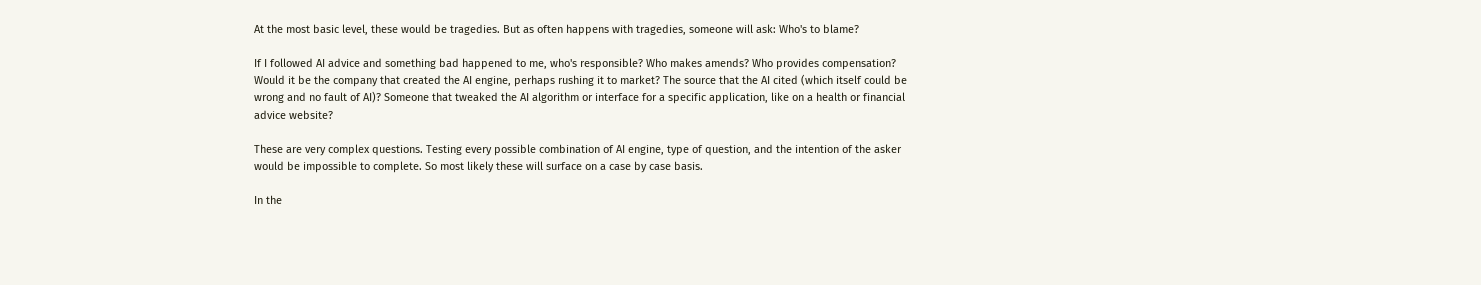At the most basic level, these would be tragedies. But as often happens with tragedies, someone will ask: Who's to blame?

If I followed AI advice and something bad happened to me, who's responsible? Who makes amends? Who provides compensation? Would it be the company that created the AI engine, perhaps rushing it to market? The source that the AI cited (which itself could be wrong and no fault of AI)? Someone that tweaked the AI algorithm or interface for a specific application, like on a health or financial advice website?

These are very complex questions. Testing every possible combination of AI engine, type of question, and the intention of the asker would be impossible to complete. So most likely these will surface on a case by case basis.

In the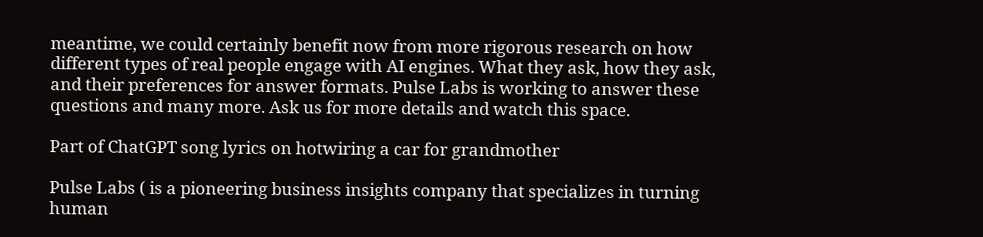meantime, we could certainly benefit now from more rigorous research on how different types of real people engage with AI engines. What they ask, how they ask, and their preferences for answer formats. Pulse Labs is working to answer these questions and many more. Ask us for more details and watch this space.

Part of ChatGPT song lyrics on hotwiring a car for grandmother

Pulse Labs ( is a pioneering business insights company that specializes in turning human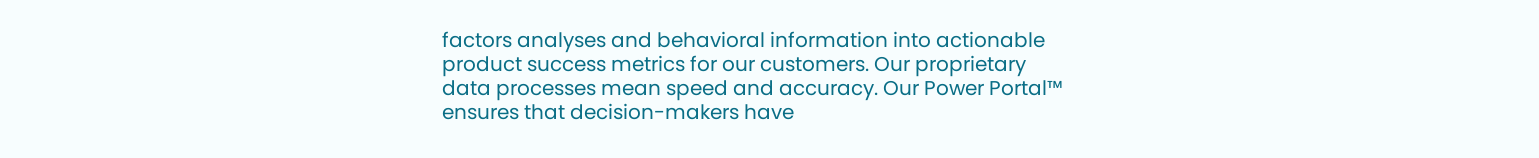factors analyses and behavioral information into actionable product success metrics for our customers. Our proprietary data processes mean speed and accuracy. Our Power Portal™ ensures that decision-makers have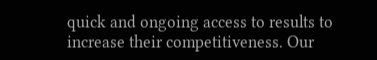quick and ongoing access to results to increase their competitiveness. Our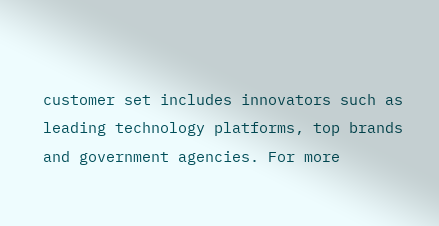customer set includes innovators such as leading technology platforms, top brands and government agencies. For more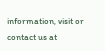information, visit or contact us at